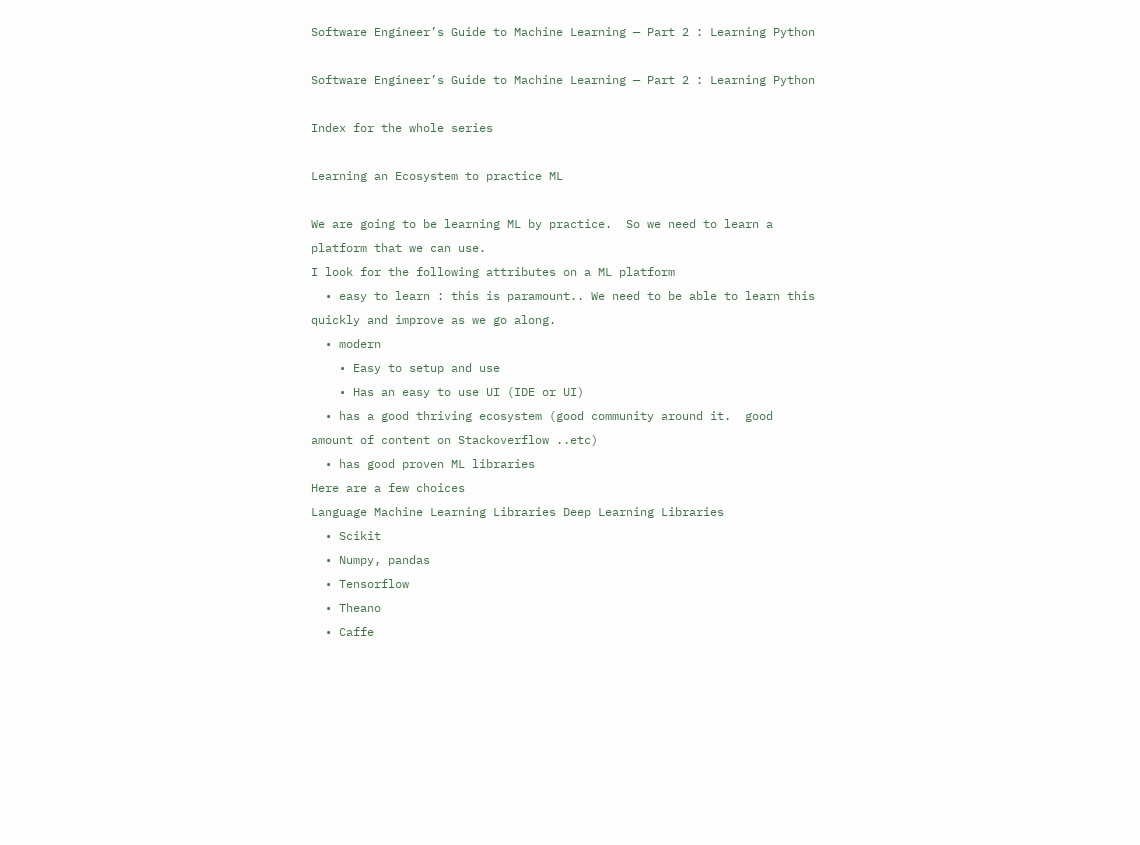Software Engineer’s Guide to Machine Learning — Part 2 : Learning Python

Software Engineer’s Guide to Machine Learning — Part 2 : Learning Python

Index for the whole series

Learning an Ecosystem to practice ML

We are going to be learning ML by practice.  So we need to learn a platform that we can use.
I look for the following attributes on a ML platform
  • easy to learn : this is paramount.. We need to be able to learn this quickly and improve as we go along.
  • modern
    • Easy to setup and use
    • Has an easy to use UI (IDE or UI)
  • has a good thriving ecosystem (good community around it.  good amount of content on Stackoverflow ..etc)
  • has good proven ML libraries
Here are a few choices
Language Machine Learning Libraries Deep Learning Libraries
  • Scikit
  • Numpy, pandas
  • Tensorflow
  • Theano
  • Caffe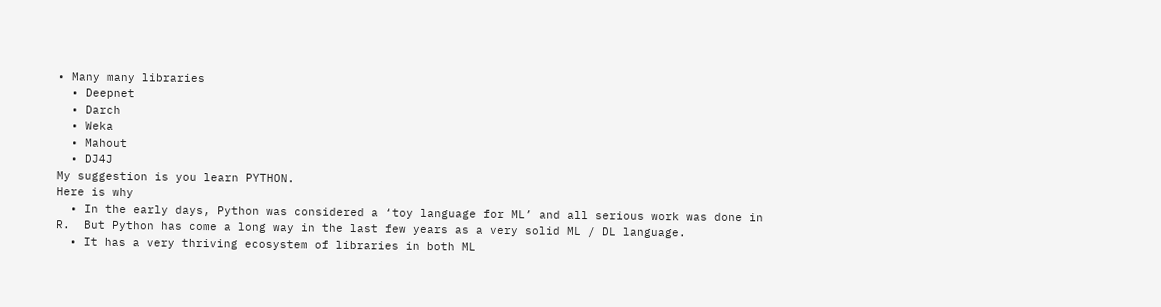• Many many libraries
  • Deepnet
  • Darch
  • Weka
  • Mahout
  • DJ4J
My suggestion is you learn PYTHON.
Here is why
  • In the early days, Python was considered a ‘toy language for ML’ and all serious work was done in R.  But Python has come a long way in the last few years as a very solid ML / DL language.
  • It has a very thriving ecosystem of libraries in both ML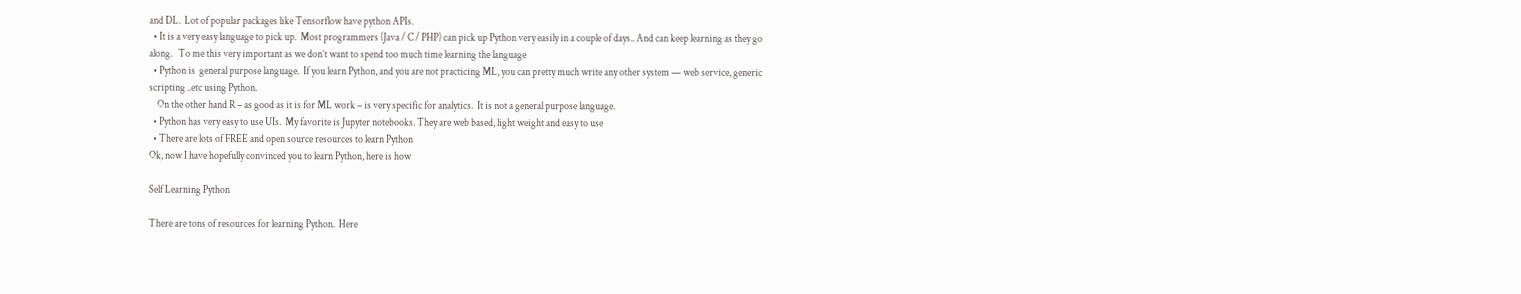and DL.  Lot of popular packages like Tensorflow have python APIs.
  • It is a very easy language to pick up.  Most programmers (Java / C / PHP) can pick up Python very easily in a couple of days.. And can keep learning as they go along.   To me this very important as we don’t want to spend too much time learning the language
  • Python is  general purpose language.  If you learn Python, and you are not practicing ML, you can pretty much write any other system — web service, generic scripting ..etc using Python.
    On the other hand R – as good as it is for ML work – is very specific for analytics.  It is not a general purpose language.
  • Python has very easy to use UIs.  My favorite is Jupyter notebooks. They are web based, light weight and easy to use
  • There are lots of FREE and open source resources to learn Python
Ok, now I have hopefully convinced you to learn Python, here is how

Self Learning Python

There are tons of resources for learning Python.  Here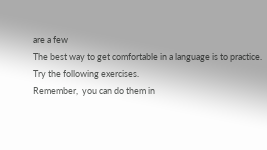are a few
The best way to get comfortable in a language is to practice.
Try the following exercises.
Remember,  you can do them in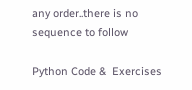any order..there is no sequence to follow

Python Code &  Exercises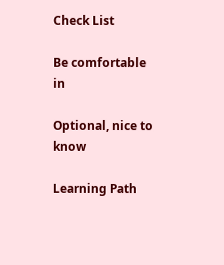Check List

Be comfortable in

Optional, nice to know

Learning Path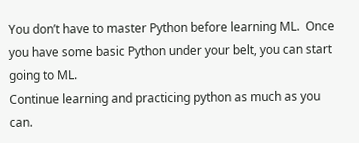You don’t have to master Python before learning ML.  Once you have some basic Python under your belt, you can start going to ML.
Continue learning and practicing python as much as you can.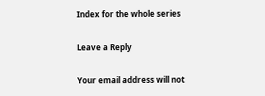Index for the whole series

Leave a Reply

Your email address will not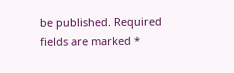be published. Required fields are marked *